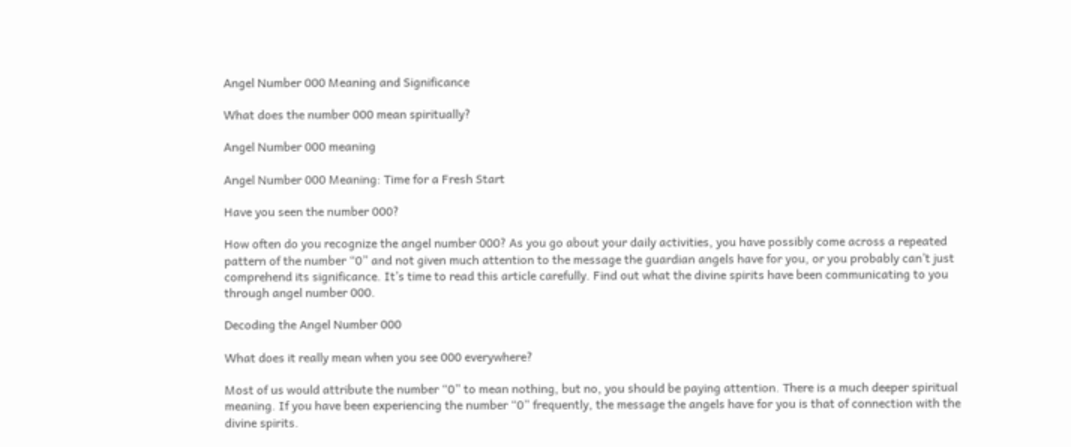Angel Number 000 Meaning and Significance

What does the number 000 mean spiritually?

Angel Number 000 meaning

Angel Number 000 Meaning: Time for a Fresh Start

Have you seen the number 000?

How often do you recognize the angel number 000? As you go about your daily activities, you have possibly come across a repeated pattern of the number “0” and not given much attention to the message the guardian angels have for you, or you probably can’t just comprehend its significance. It’s time to read this article carefully. Find out what the divine spirits have been communicating to you through angel number 000.

Decoding the Angel Number 000

What does it really mean when you see 000 everywhere?

Most of us would attribute the number “0” to mean nothing, but no, you should be paying attention. There is a much deeper spiritual meaning. If you have been experiencing the number “0” frequently, the message the angels have for you is that of connection with the divine spirits.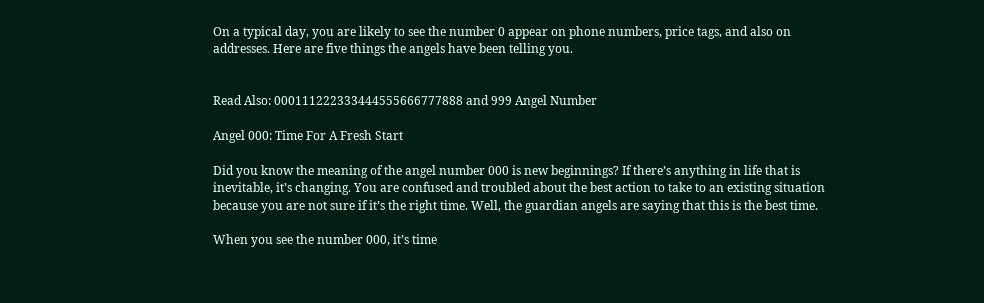On a typical day, you are likely to see the number 0 appear on phone numbers, price tags, and also on addresses. Here are five things the angels have been telling you.


Read Also: 000111222333444555666777888 and 999 Angel Number

Angel 000: Time For A Fresh Start

Did you know the meaning of the angel number 000 is new beginnings? If there’s anything in life that is inevitable, it’s changing. You are confused and troubled about the best action to take to an existing situation because you are not sure if it’s the right time. Well, the guardian angels are saying that this is the best time.

When you see the number 000, it’s time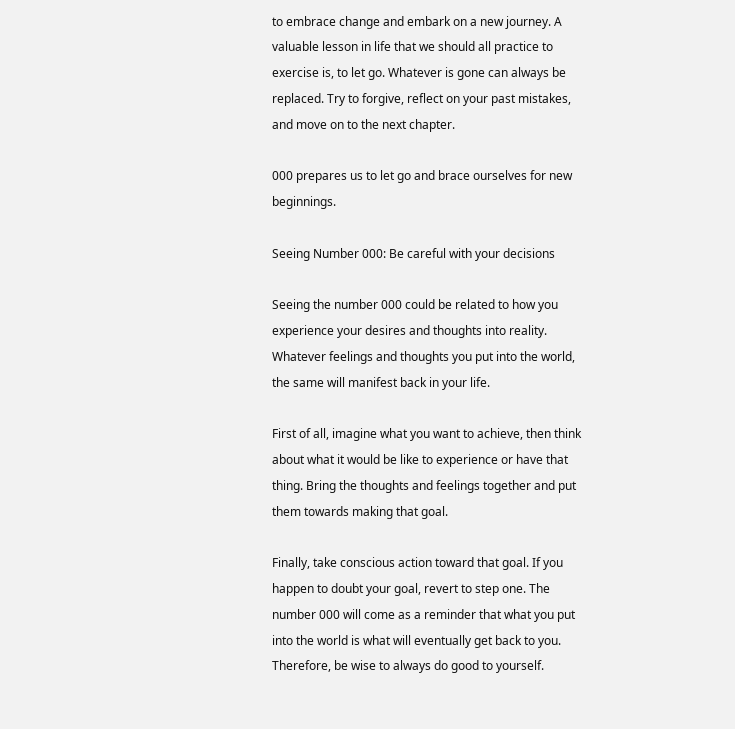to embrace change and embark on a new journey. A valuable lesson in life that we should all practice to exercise is, to let go. Whatever is gone can always be replaced. Try to forgive, reflect on your past mistakes, and move on to the next chapter.

000 prepares us to let go and brace ourselves for new beginnings.

Seeing Number 000: Be careful with your decisions

Seeing the number 000 could be related to how you experience your desires and thoughts into reality. Whatever feelings and thoughts you put into the world, the same will manifest back in your life.

First of all, imagine what you want to achieve, then think about what it would be like to experience or have that thing. Bring the thoughts and feelings together and put them towards making that goal.

Finally, take conscious action toward that goal. If you happen to doubt your goal, revert to step one. The number 000 will come as a reminder that what you put into the world is what will eventually get back to you. Therefore, be wise to always do good to yourself.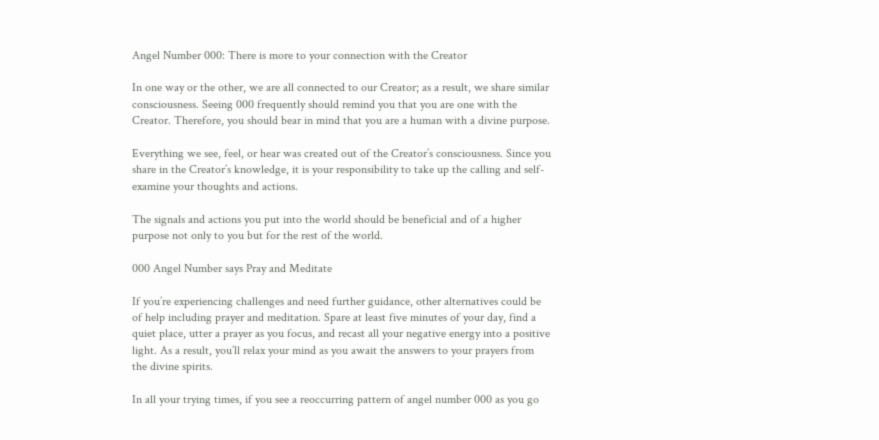Angel Number 000: There is more to your connection with the Creator

In one way or the other, we are all connected to our Creator; as a result, we share similar consciousness. Seeing 000 frequently should remind you that you are one with the Creator. Therefore, you should bear in mind that you are a human with a divine purpose.

Everything we see, feel, or hear was created out of the Creator’s consciousness. Since you share in the Creator’s knowledge, it is your responsibility to take up the calling and self-examine your thoughts and actions.

The signals and actions you put into the world should be beneficial and of a higher purpose not only to you but for the rest of the world.

000 Angel Number says Pray and Meditate

If you’re experiencing challenges and need further guidance, other alternatives could be of help including prayer and meditation. Spare at least five minutes of your day, find a quiet place, utter a prayer as you focus, and recast all your negative energy into a positive light. As a result, you’ll relax your mind as you await the answers to your prayers from the divine spirits.

In all your trying times, if you see a reoccurring pattern of angel number 000 as you go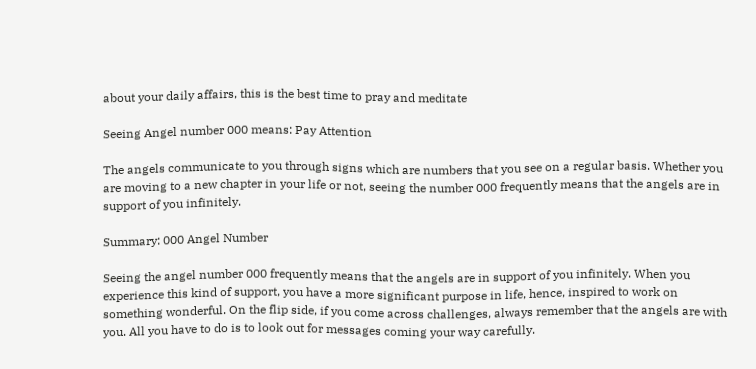about your daily affairs, this is the best time to pray and meditate

Seeing Angel number 000 means: Pay Attention

The angels communicate to you through signs which are numbers that you see on a regular basis. Whether you are moving to a new chapter in your life or not, seeing the number 000 frequently means that the angels are in support of you infinitely.

Summary: 000 Angel Number

Seeing the angel number 000 frequently means that the angels are in support of you infinitely. When you experience this kind of support, you have a more significant purpose in life, hence, inspired to work on something wonderful. On the flip side, if you come across challenges, always remember that the angels are with you. All you have to do is to look out for messages coming your way carefully.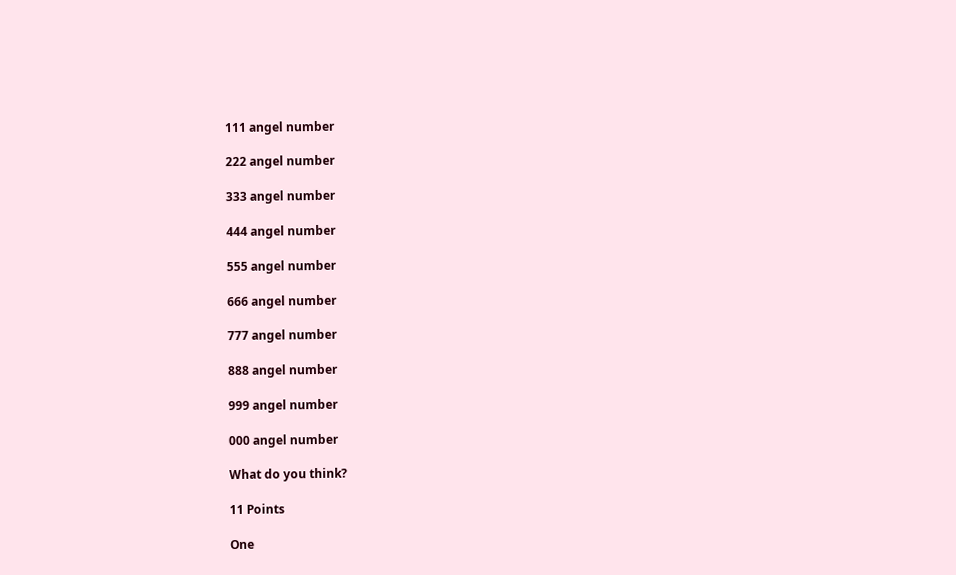111 angel number

222 angel number

333 angel number

444 angel number

555 angel number

666 angel number

777 angel number

888 angel number

999 angel number

000 angel number

What do you think?

11 Points

One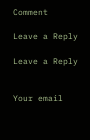Comment

Leave a Reply

Leave a Reply


Your email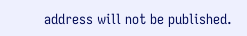address will not be published.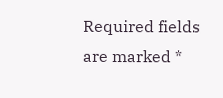Required fields are marked *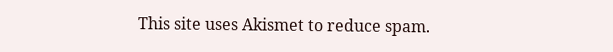This site uses Akismet to reduce spam.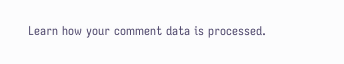Learn how your comment data is processed.